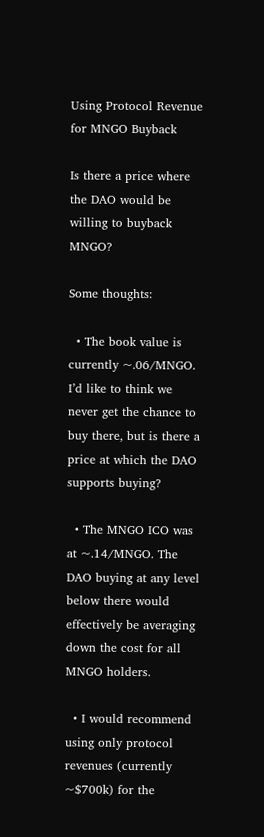Using Protocol Revenue for MNGO Buyback

Is there a price where the DAO would be willing to buyback MNGO?

Some thoughts:

  • The book value is currently ~.06/MNGO. I’d like to think we never get the chance to buy there, but is there a price at which the DAO supports buying?

  • The MNGO ICO was at ~.14/MNGO. The DAO buying at any level below there would effectively be averaging down the cost for all MNGO holders.

  • I would recommend using only protocol revenues (currently ~$700k) for the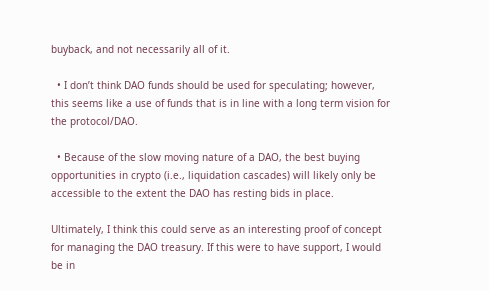buyback, and not necessarily all of it.

  • I don’t think DAO funds should be used for speculating; however, this seems like a use of funds that is in line with a long term vision for the protocol/DAO.

  • Because of the slow moving nature of a DAO, the best buying opportunities in crypto (i.e., liquidation cascades) will likely only be accessible to the extent the DAO has resting bids in place.

Ultimately, I think this could serve as an interesting proof of concept for managing the DAO treasury. If this were to have support, I would be in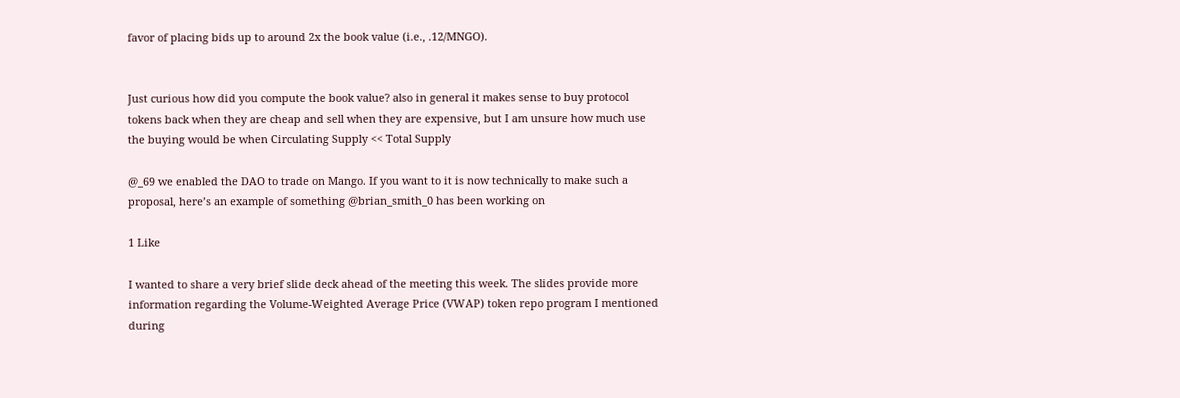favor of placing bids up to around 2x the book value (i.e., .12/MNGO).


Just curious how did you compute the book value? also in general it makes sense to buy protocol tokens back when they are cheap and sell when they are expensive, but I am unsure how much use the buying would be when Circulating Supply << Total Supply

@_69 we enabled the DAO to trade on Mango. If you want to it is now technically to make such a proposal, here’s an example of something @brian_smith_0 has been working on

1 Like

I wanted to share a very brief slide deck ahead of the meeting this week. The slides provide more information regarding the Volume-Weighted Average Price (VWAP) token repo program I mentioned during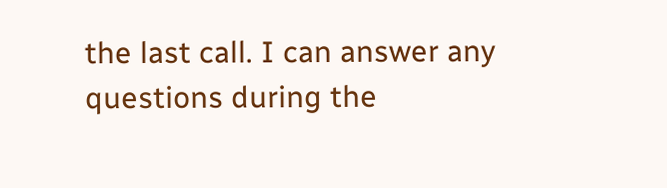the last call. I can answer any questions during the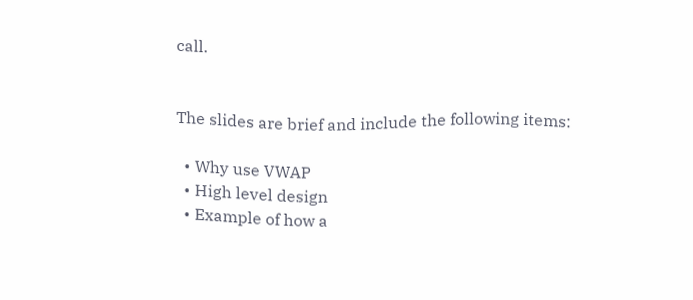call.


The slides are brief and include the following items:

  • Why use VWAP
  • High level design
  • Example of how a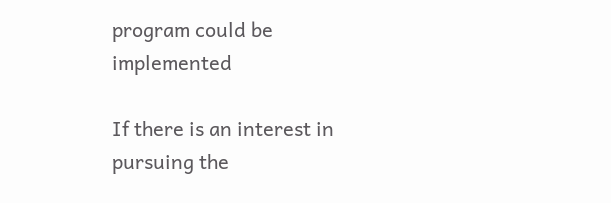program could be implemented

If there is an interest in pursuing the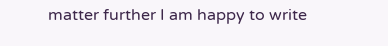matter further I am happy to write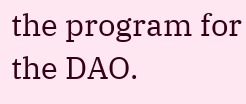the program for the DAO.